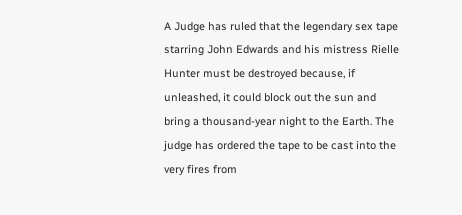A Judge has ruled that the legendary sex tape starring John Edwards and his mistress Rielle Hunter must be destroyed because, if unleashed, it could block out the sun and bring a thousand-year night to the Earth. The judge has ordered the tape to be cast into the very fires from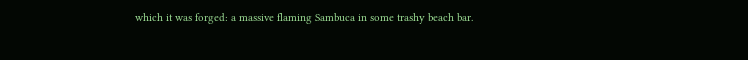which it was forged: a massive flaming Sambuca in some trashy beach bar.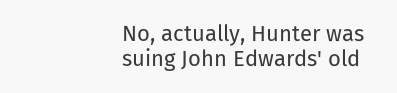No, actually, Hunter was suing John Edwards' old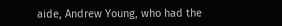aide, Andrew Young, who had the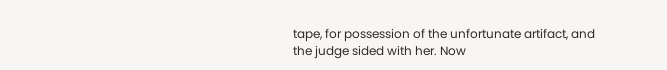tape, for possession of the unfortunate artifact, and the judge sided with her. Now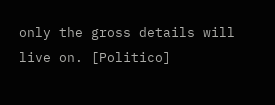only the gross details will live on. [Politico]